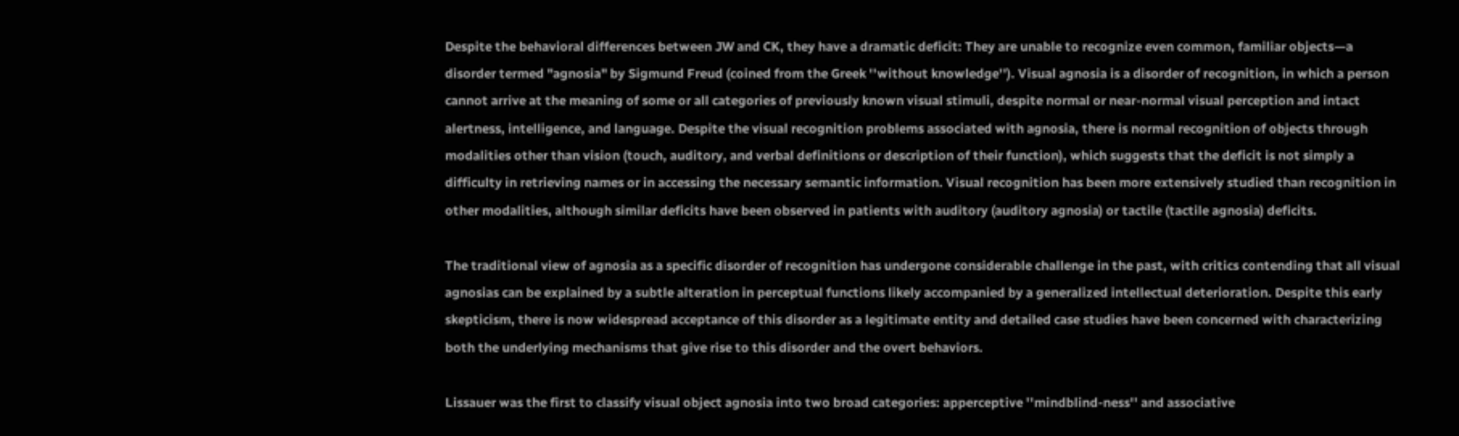Despite the behavioral differences between JW and CK, they have a dramatic deficit: They are unable to recognize even common, familiar objects—a disorder termed "agnosia" by Sigmund Freud (coined from the Greek ''without knowledge''). Visual agnosia is a disorder of recognition, in which a person cannot arrive at the meaning of some or all categories of previously known visual stimuli, despite normal or near-normal visual perception and intact alertness, intelligence, and language. Despite the visual recognition problems associated with agnosia, there is normal recognition of objects through modalities other than vision (touch, auditory, and verbal definitions or description of their function), which suggests that the deficit is not simply a difficulty in retrieving names or in accessing the necessary semantic information. Visual recognition has been more extensively studied than recognition in other modalities, although similar deficits have been observed in patients with auditory (auditory agnosia) or tactile (tactile agnosia) deficits.

The traditional view of agnosia as a specific disorder of recognition has undergone considerable challenge in the past, with critics contending that all visual agnosias can be explained by a subtle alteration in perceptual functions likely accompanied by a generalized intellectual deterioration. Despite this early skepticism, there is now widespread acceptance of this disorder as a legitimate entity and detailed case studies have been concerned with characterizing both the underlying mechanisms that give rise to this disorder and the overt behaviors.

Lissauer was the first to classify visual object agnosia into two broad categories: apperceptive ''mindblind-ness'' and associative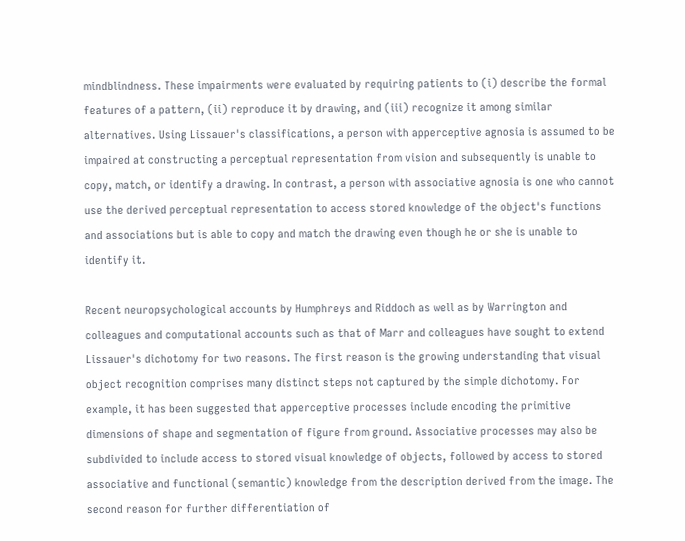mindblindness. These impairments were evaluated by requiring patients to (i) describe the formal features of a pattern, (ii) reproduce it by drawing, and (iii) recognize it among similar alternatives. Using Lissauer's classifications, a person with apperceptive agnosia is assumed to be impaired at constructing a perceptual representation from vision and subsequently is unable to copy, match, or identify a drawing. In contrast, a person with associative agnosia is one who cannot use the derived perceptual representation to access stored knowledge of the object's functions and associations but is able to copy and match the drawing even though he or she is unable to identify it.

Recent neuropsychological accounts by Humphreys and Riddoch as well as by Warrington and colleagues and computational accounts such as that of Marr and colleagues have sought to extend Lissauer's dichotomy for two reasons. The first reason is the growing understanding that visual object recognition comprises many distinct steps not captured by the simple dichotomy. For example, it has been suggested that apperceptive processes include encoding the primitive dimensions of shape and segmentation of figure from ground. Associative processes may also be subdivided to include access to stored visual knowledge of objects, followed by access to stored associative and functional (semantic) knowledge from the description derived from the image. The second reason for further differentiation of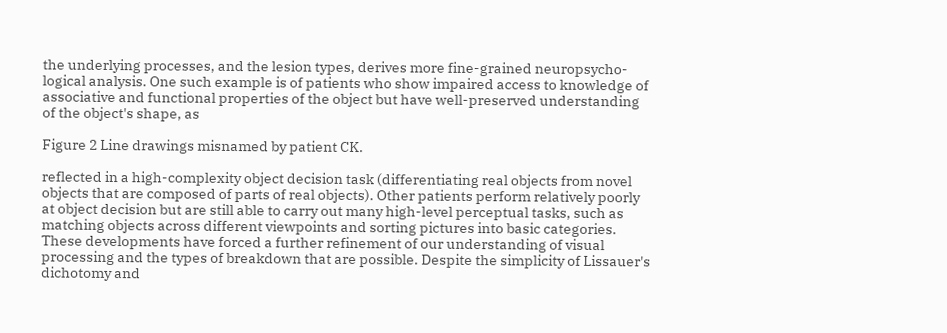the underlying processes, and the lesion types, derives more fine-grained neuropsycho-logical analysis. One such example is of patients who show impaired access to knowledge of associative and functional properties of the object but have well-preserved understanding of the object's shape, as

Figure 2 Line drawings misnamed by patient CK.

reflected in a high-complexity object decision task (differentiating real objects from novel objects that are composed of parts of real objects). Other patients perform relatively poorly at object decision but are still able to carry out many high-level perceptual tasks, such as matching objects across different viewpoints and sorting pictures into basic categories. These developments have forced a further refinement of our understanding of visual processing and the types of breakdown that are possible. Despite the simplicity of Lissauer's dichotomy and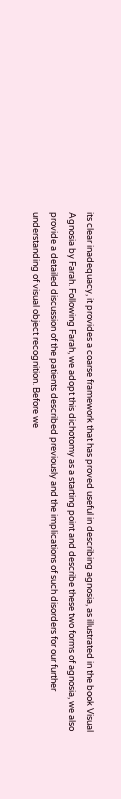its clear inadequacy, it provides a coarse framework that has proved useful in describing agnosia, as illustrated in the book Visual Agnosia by Farah. Following Farah, we adopt this dichotomy as a starting point and describe these two forms of agnosia, we also provide a detailed discussion of the patients described previously and the implications of such disorders for our further understanding of visual object recognition. Before we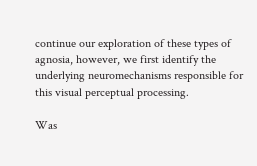continue our exploration of these types of agnosia, however, we first identify the underlying neuromechanisms responsible for this visual perceptual processing.

Was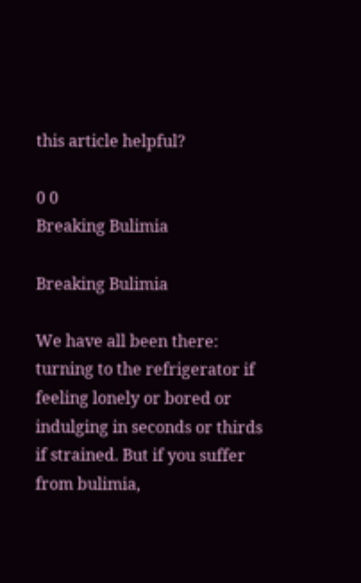this article helpful?

0 0
Breaking Bulimia

Breaking Bulimia

We have all been there: turning to the refrigerator if feeling lonely or bored or indulging in seconds or thirds if strained. But if you suffer from bulimia,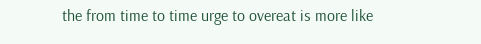the from time to time urge to overeat is more like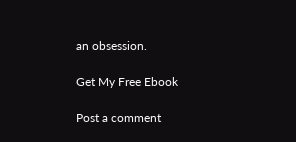an obsession.

Get My Free Ebook

Post a comment